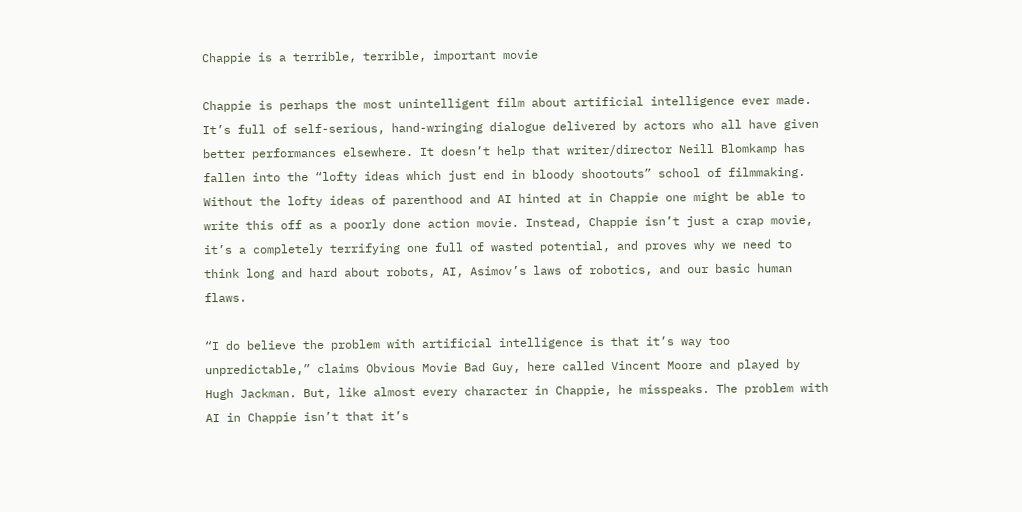Chappie is a terrible, terrible, important movie

Chappie is perhaps the most unintelligent film about artificial intelligence ever made. It’s full of self-serious, hand-wringing dialogue delivered by actors who all have given better performances elsewhere. It doesn’t help that writer/director Neill Blomkamp has fallen into the “lofty ideas which just end in bloody shootouts” school of filmmaking. Without the lofty ideas of parenthood and AI hinted at in Chappie one might be able to write this off as a poorly done action movie. Instead, Chappie isn’t just a crap movie, it’s a completely terrifying one full of wasted potential, and proves why we need to think long and hard about robots, AI, Asimov’s laws of robotics, and our basic human flaws.

“I do believe the problem with artificial intelligence is that it’s way too unpredictable,” claims Obvious Movie Bad Guy, here called Vincent Moore and played by Hugh Jackman. But, like almost every character in Chappie, he misspeaks. The problem with AI in Chappie isn’t that it’s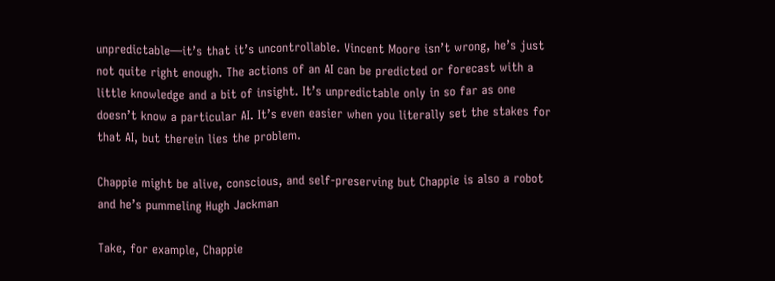unpredictable—it’s that it’s uncontrollable. Vincent Moore isn’t wrong, he’s just not quite right enough. The actions of an AI can be predicted or forecast with a little knowledge and a bit of insight. It’s unpredictable only in so far as one doesn’t know a particular AI. It’s even easier when you literally set the stakes for that AI, but therein lies the problem.

Chappie might be alive, conscious, and self-preserving but Chappie is also a robot and he’s pummeling Hugh Jackman

Take, for example, Chappie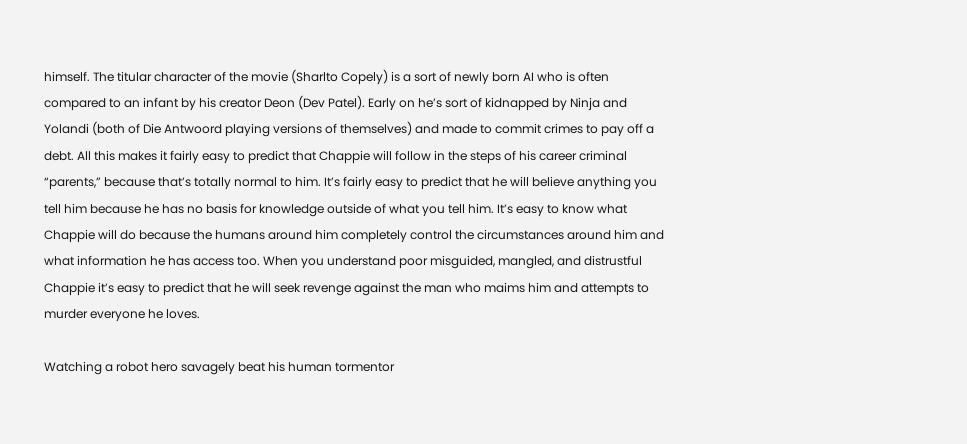himself. The titular character of the movie (Sharlto Copely) is a sort of newly born AI who is often compared to an infant by his creator Deon (Dev Patel). Early on he’s sort of kidnapped by Ninja and Yolandi (both of Die Antwoord playing versions of themselves) and made to commit crimes to pay off a debt. All this makes it fairly easy to predict that Chappie will follow in the steps of his career criminal “parents,” because that’s totally normal to him. It’s fairly easy to predict that he will believe anything you tell him because he has no basis for knowledge outside of what you tell him. It’s easy to know what Chappie will do because the humans around him completely control the circumstances around him and what information he has access too. When you understand poor misguided, mangled, and distrustful Chappie it’s easy to predict that he will seek revenge against the man who maims him and attempts to murder everyone he loves.

Watching a robot hero savagely beat his human tormentor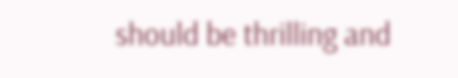should be thrilling and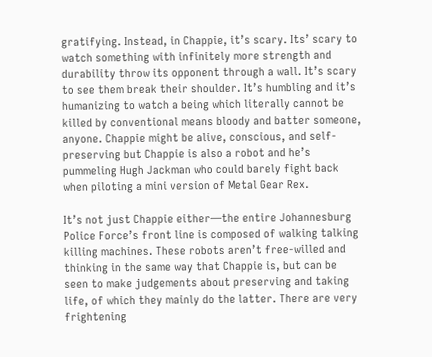gratifying. Instead, in Chappie, it’s scary. Its’ scary to watch something with infinitely more strength and durability throw its opponent through a wall. It’s scary to see them break their shoulder. It’s humbling and it’s humanizing to watch a being which literally cannot be killed by conventional means bloody and batter someone, anyone. Chappie might be alive, conscious, and self-preserving but Chappie is also a robot and he’s pummeling Hugh Jackman who could barely fight back when piloting a mini version of Metal Gear Rex.

It’s not just Chappie either—the entire Johannesburg Police Force’s front line is composed of walking talking killing machines. These robots aren’t free-willed and thinking in the same way that Chappie is, but can be seen to make judgements about preserving and taking life, of which they mainly do the latter. There are very frightening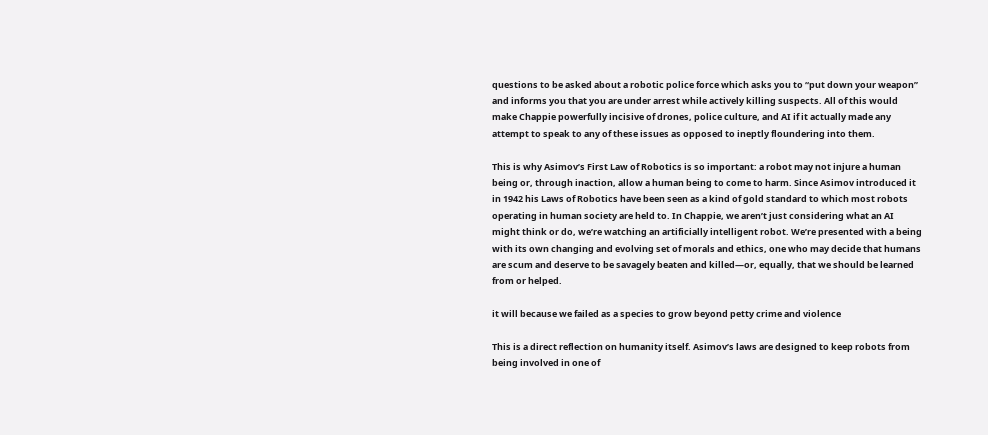questions to be asked about a robotic police force which asks you to “put down your weapon” and informs you that you are under arrest while actively killing suspects. All of this would make Chappie powerfully incisive of drones, police culture, and AI if it actually made any attempt to speak to any of these issues as opposed to ineptly floundering into them.

This is why Asimov’s First Law of Robotics is so important: a robot may not injure a human being or, through inaction, allow a human being to come to harm. Since Asimov introduced it in 1942 his Laws of Robotics have been seen as a kind of gold standard to which most robots operating in human society are held to. In Chappie, we aren’t just considering what an AI might think or do, we’re watching an artificially intelligent robot. We’re presented with a being with its own changing and evolving set of morals and ethics, one who may decide that humans are scum and deserve to be savagely beaten and killed—or, equally, that we should be learned from or helped.

it will because we failed as a species to grow beyond petty crime and violence

This is a direct reflection on humanity itself. Asimov’s laws are designed to keep robots from being involved in one of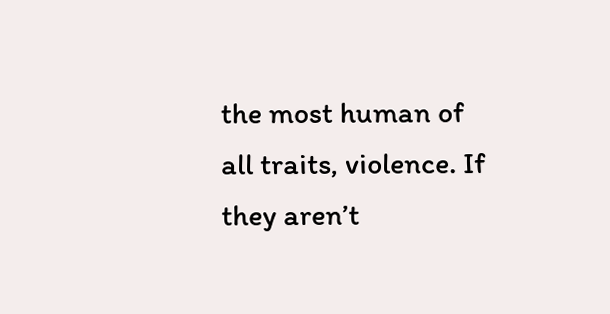the most human of all traits, violence. If they aren’t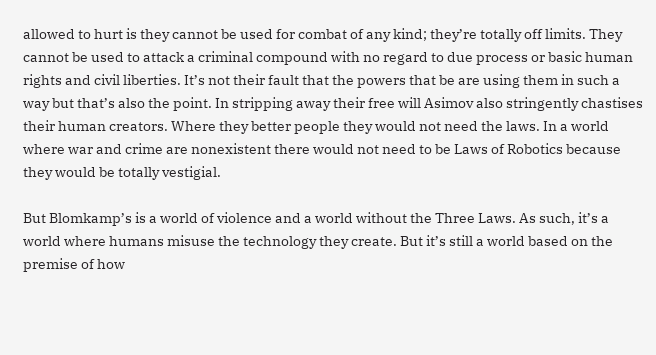allowed to hurt is they cannot be used for combat of any kind; they’re totally off limits. They cannot be used to attack a criminal compound with no regard to due process or basic human rights and civil liberties. It’s not their fault that the powers that be are using them in such a way but that’s also the point. In stripping away their free will Asimov also stringently chastises their human creators. Where they better people they would not need the laws. In a world where war and crime are nonexistent there would not need to be Laws of Robotics because they would be totally vestigial.

But Blomkamp’s is a world of violence and a world without the Three Laws. As such, it’s a world where humans misuse the technology they create. But it’s still a world based on the premise of how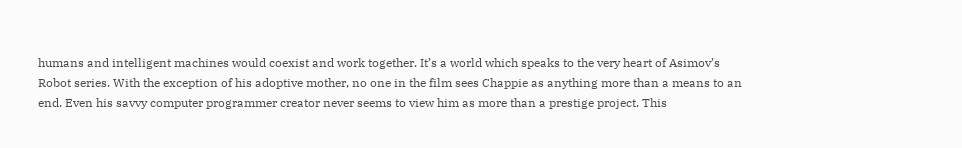humans and intelligent machines would coexist and work together. It’s a world which speaks to the very heart of Asimov’s Robot series. With the exception of his adoptive mother, no one in the film sees Chappie as anything more than a means to an end. Even his savvy computer programmer creator never seems to view him as more than a prestige project. This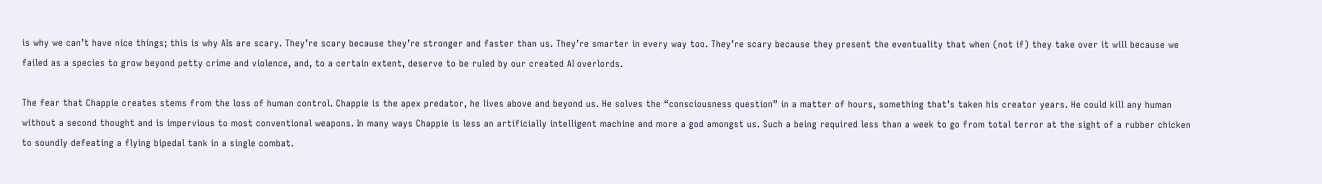is why we can’t have nice things; this is why AIs are scary. They’re scary because they’re stronger and faster than us. They’re smarter in every way too. They’re scary because they present the eventuality that when (not if) they take over it will because we failed as a species to grow beyond petty crime and violence, and, to a certain extent, deserve to be ruled by our created AI overlords.

The fear that Chappie creates stems from the loss of human control. Chappie is the apex predator, he lives above and beyond us. He solves the “consciousness question” in a matter of hours, something that’s taken his creator years. He could kill any human without a second thought and is impervious to most conventional weapons. In many ways Chappie is less an artificially intelligent machine and more a god amongst us. Such a being required less than a week to go from total terror at the sight of a rubber chicken to soundly defeating a flying bipedal tank in a single combat.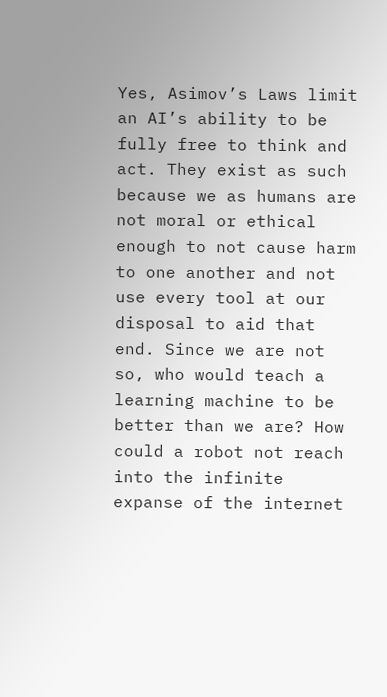Yes, Asimov’s Laws limit an AI’s ability to be fully free to think and act. They exist as such because we as humans are not moral or ethical enough to not cause harm to one another and not use every tool at our disposal to aid that end. Since we are not so, who would teach a learning machine to be better than we are? How could a robot not reach into the infinite expanse of the internet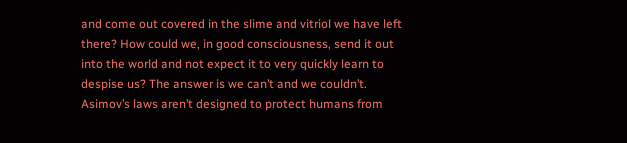and come out covered in the slime and vitriol we have left there? How could we, in good consciousness, send it out into the world and not expect it to very quickly learn to despise us? The answer is we can’t and we couldn’t. Asimov’s laws aren’t designed to protect humans from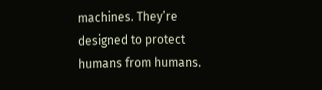machines. They’re designed to protect humans from humans.